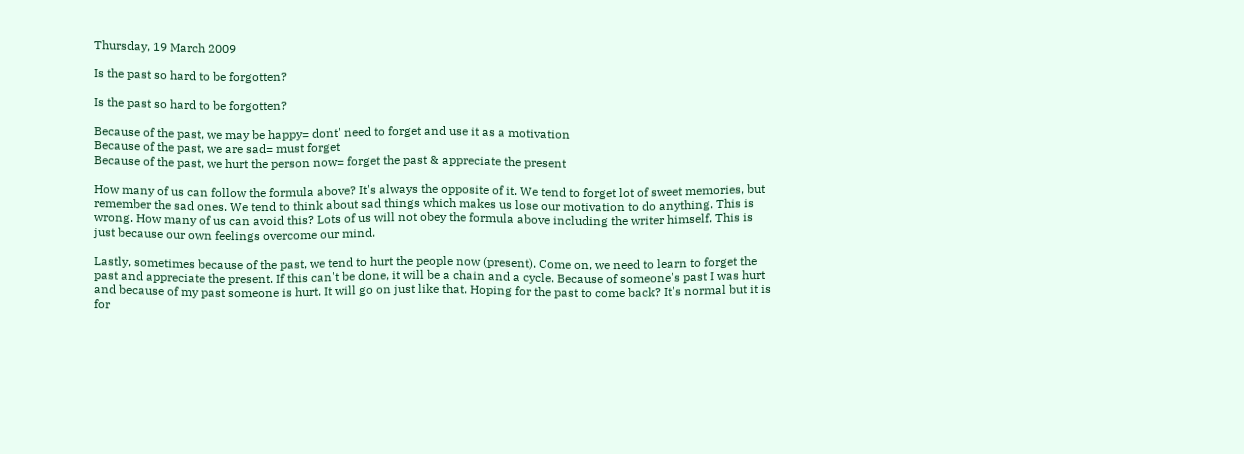Thursday, 19 March 2009

Is the past so hard to be forgotten?

Is the past so hard to be forgotten?

Because of the past, we may be happy= dont' need to forget and use it as a motivation
Because of the past, we are sad= must forget
Because of the past, we hurt the person now= forget the past & appreciate the present

How many of us can follow the formula above? It's always the opposite of it. We tend to forget lot of sweet memories, but remember the sad ones. We tend to think about sad things which makes us lose our motivation to do anything. This is wrong. How many of us can avoid this? Lots of us will not obey the formula above including the writer himself. This is just because our own feelings overcome our mind.

Lastly, sometimes because of the past, we tend to hurt the people now (present). Come on, we need to learn to forget the past and appreciate the present. If this can't be done, it will be a chain and a cycle. Because of someone's past I was hurt and because of my past someone is hurt. It will go on just like that. Hoping for the past to come back? It's normal but it is for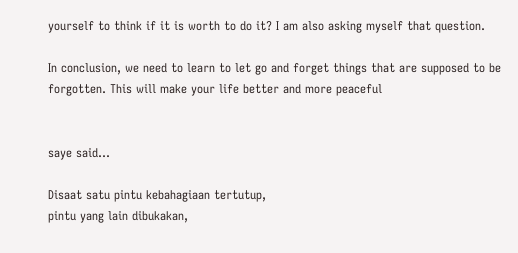yourself to think if it is worth to do it? I am also asking myself that question.

In conclusion, we need to learn to let go and forget things that are supposed to be forgotten. This will make your life better and more peaceful


saye said...

Disaat satu pintu kebahagiaan tertutup,
pintu yang lain dibukakan,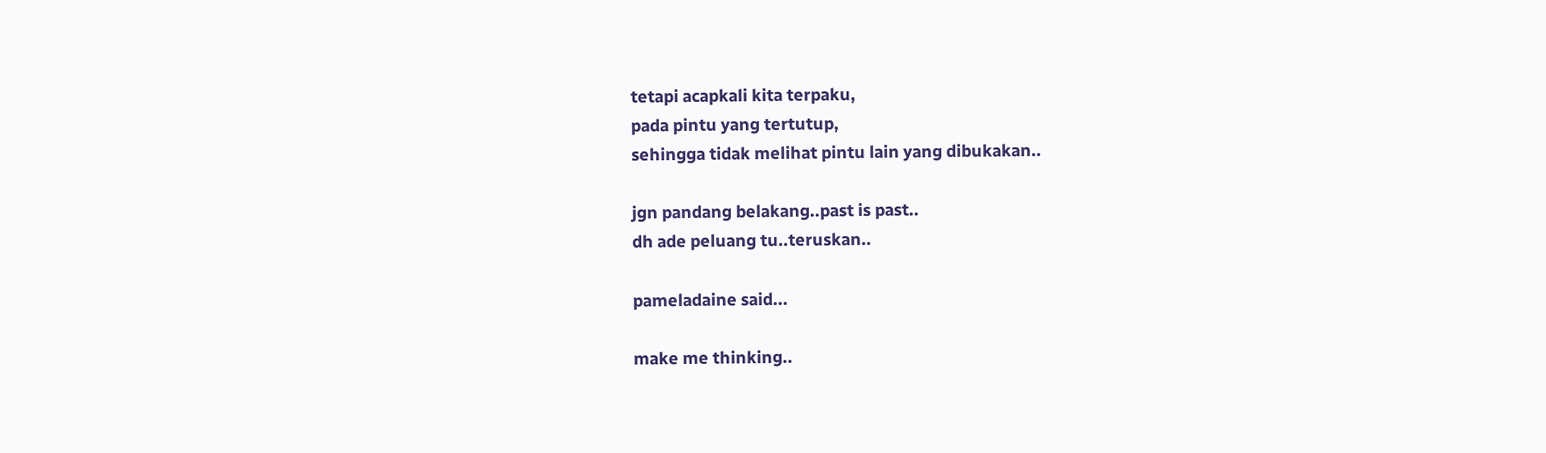tetapi acapkali kita terpaku,
pada pintu yang tertutup,
sehingga tidak melihat pintu lain yang dibukakan..

jgn pandang belakang..past is past..
dh ade peluang tu..teruskan..

pameladaine said...

make me thinking..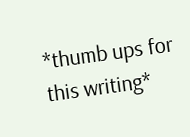*thumb ups for this writing*